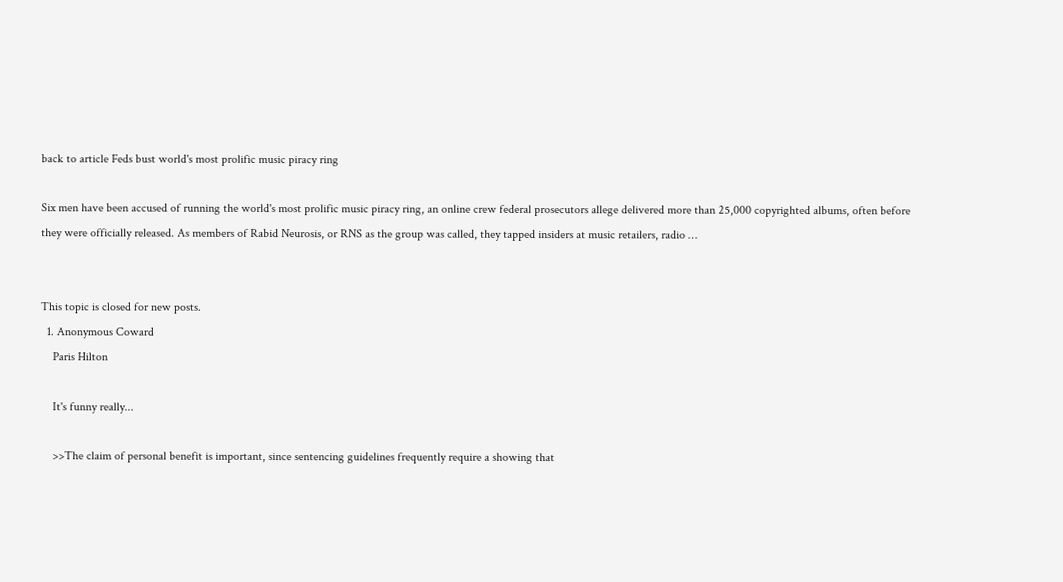back to article Feds bust world's most prolific music piracy ring

Six men have been accused of running the world's most prolific music piracy ring, an online crew federal prosecutors allege delivered more than 25,000 copyrighted albums, often before they were officially released. As members of Rabid Neurosis, or RNS as the group was called, they tapped insiders at music retailers, radio …


This topic is closed for new posts.
  1. Anonymous Coward
    Paris Hilton

    It's funny really...

    >>The claim of personal benefit is important, since sentencing guidelines frequently require a showing that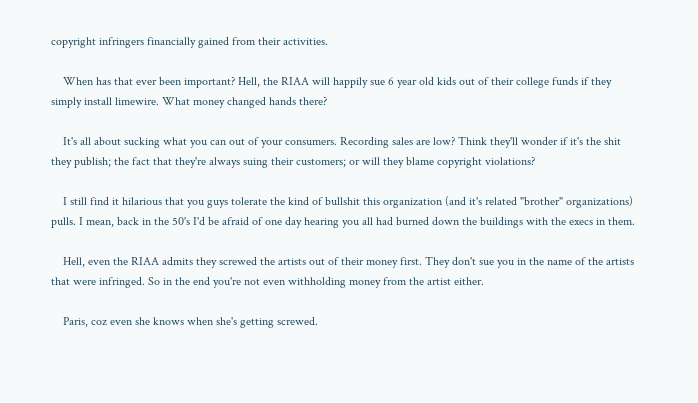copyright infringers financially gained from their activities.

    When has that ever been important? Hell, the RIAA will happily sue 6 year old kids out of their college funds if they simply install limewire. What money changed hands there?

    It's all about sucking what you can out of your consumers. Recording sales are low? Think they'll wonder if it's the shit they publish; the fact that they're always suing their customers; or will they blame copyright violations?

    I still find it hilarious that you guys tolerate the kind of bullshit this organization (and it's related "brother" organizations) pulls. I mean, back in the 50's I'd be afraid of one day hearing you all had burned down the buildings with the execs in them.

    Hell, even the RIAA admits they screwed the artists out of their money first. They don't sue you in the name of the artists that were infringed. So in the end you're not even withholding money from the artist either.

    Paris, coz even she knows when she's getting screwed.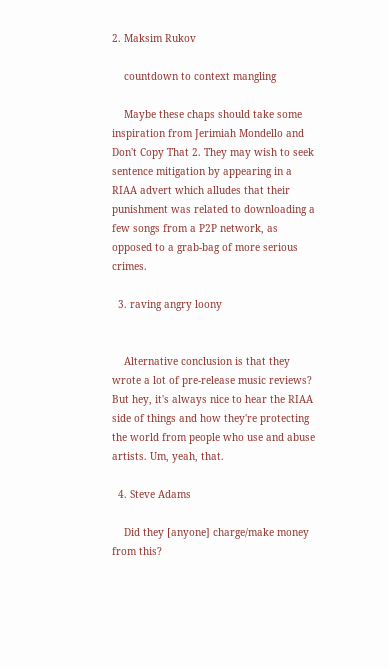2. Maksim Rukov

    countdown to context mangling

    Maybe these chaps should take some inspiration from Jerimiah Mondello and Don't Copy That 2. They may wish to seek sentence mitigation by appearing in a RIAA advert which alludes that their punishment was related to downloading a few songs from a P2P network, as opposed to a grab-bag of more serious crimes.

  3. raving angry loony


    Alternative conclusion is that they wrote a lot of pre-release music reviews? But hey, it's always nice to hear the RIAA side of things and how they're protecting the world from people who use and abuse artists. Um, yeah, that.

  4. Steve Adams

    Did they [anyone] charge/make money from this?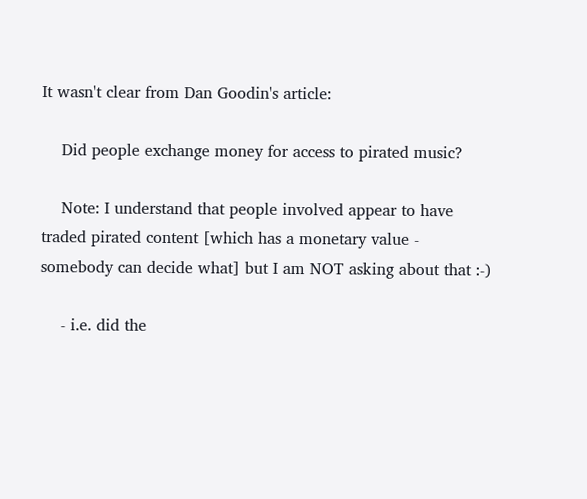It wasn't clear from Dan Goodin's article:

    Did people exchange money for access to pirated music?

    Note: I understand that people involved appear to have traded pirated content [which has a monetary value - somebody can decide what] but I am NOT asking about that :-)

    - i.e. did the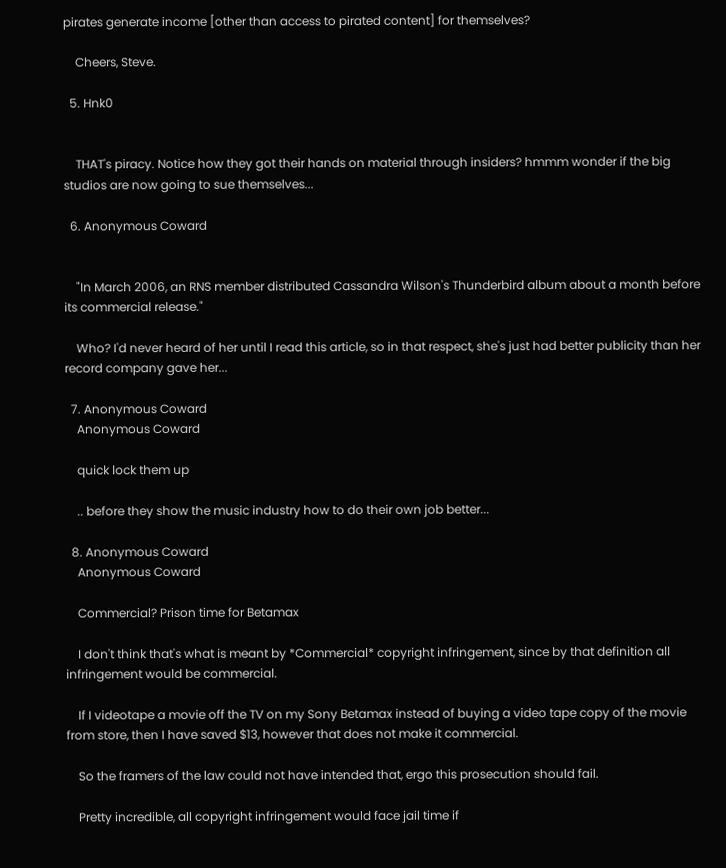pirates generate income [other than access to pirated content] for themselves?

    Cheers, Steve.

  5. Hnk0


    THAT's piracy. Notice how they got their hands on material through insiders? hmmm wonder if the big studios are now going to sue themselves...

  6. Anonymous Coward


    "In March 2006, an RNS member distributed Cassandra Wilson's Thunderbird album about a month before its commercial release."

    Who? I'd never heard of her until I read this article, so in that respect, she's just had better publicity than her record company gave her...

  7. Anonymous Coward
    Anonymous Coward

    quick lock them up

    .. before they show the music industry how to do their own job better...

  8. Anonymous Coward
    Anonymous Coward

    Commercial? Prison time for Betamax

    I don't think that's what is meant by *Commercial* copyright infringement, since by that definition all infringement would be commercial.

    If I videotape a movie off the TV on my Sony Betamax instead of buying a video tape copy of the movie from store, then I have saved $13, however that does not make it commercial.

    So the framers of the law could not have intended that, ergo this prosecution should fail.

    Pretty incredible, all copyright infringement would face jail time if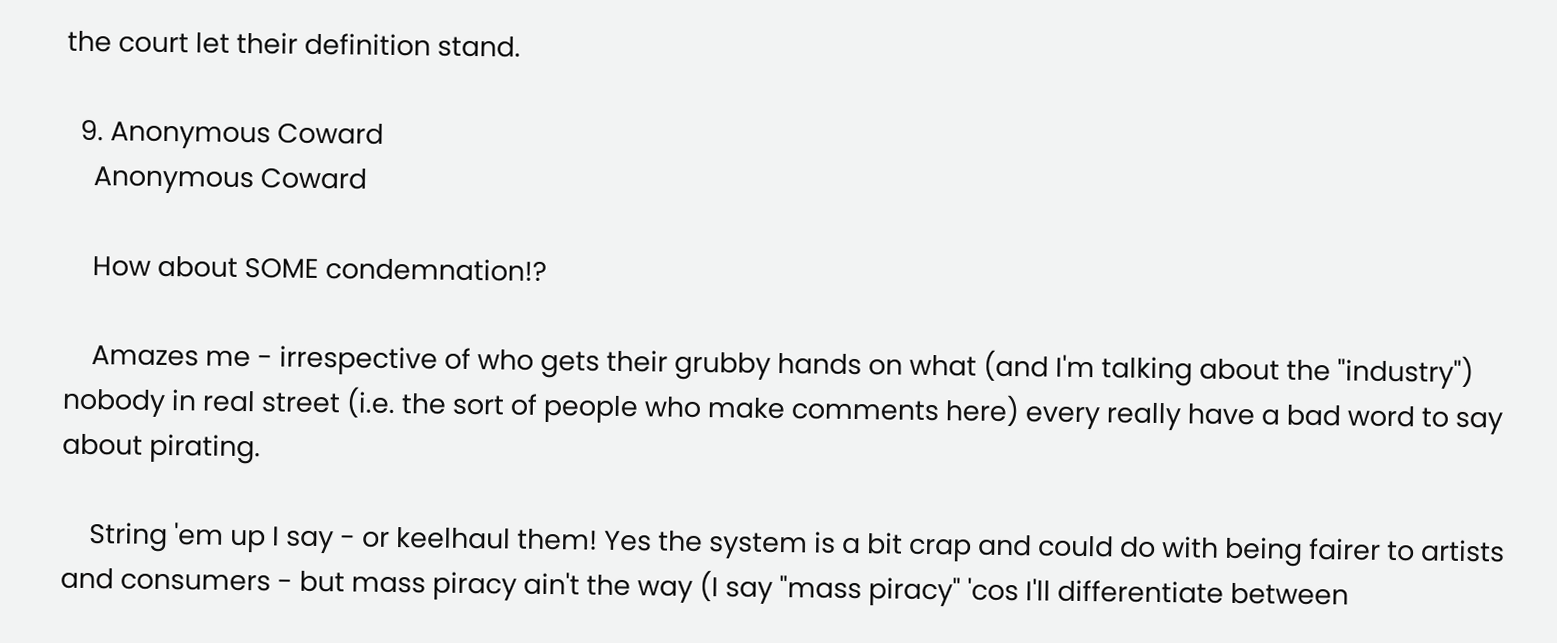the court let their definition stand.

  9. Anonymous Coward
    Anonymous Coward

    How about SOME condemnation!?

    Amazes me - irrespective of who gets their grubby hands on what (and I'm talking about the "industry") nobody in real street (i.e. the sort of people who make comments here) every really have a bad word to say about pirating.

    String 'em up I say - or keelhaul them! Yes the system is a bit crap and could do with being fairer to artists and consumers - but mass piracy ain't the way (I say "mass piracy" 'cos I'll differentiate between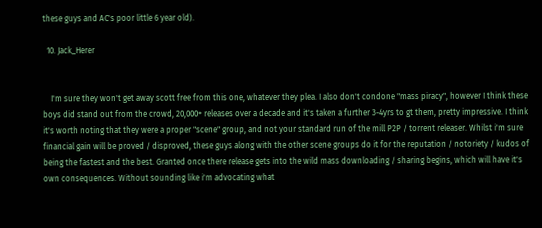these guys and AC's poor little 6 year old).

  10. Jack_Herer


    I'm sure they won't get away scott free from this one, whatever they plea. I also don't condone "mass piracy", however I think these boys did stand out from the crowd, 20,000+ releases over a decade and it's taken a further 3-4yrs to gt them, pretty impressive. I think it's worth noting that they were a proper "scene" group, and not your standard run of the mill P2P / torrent releaser. Whilst i'm sure financial gain will be proved / disproved, these guys along with the other scene groups do it for the reputation / notoriety / kudos of being the fastest and the best. Granted once there release gets into the wild mass downloading / sharing begins, which will have it's own consequences. Without sounding like i'm advocating what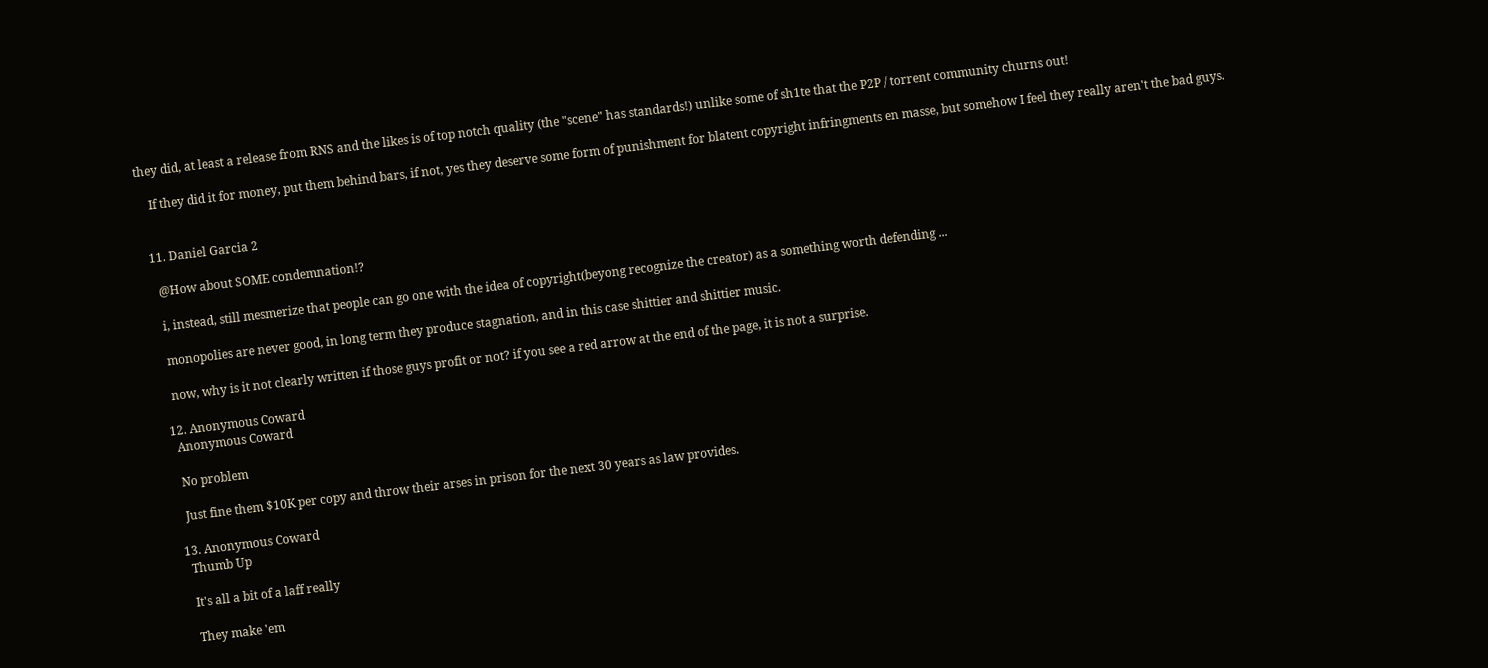they did, at least a release from RNS and the likes is of top notch quality (the "scene" has standards!) unlike some of sh1te that the P2P / torrent community churns out!

    If they did it for money, put them behind bars, if not, yes they deserve some form of punishment for blatent copyright infringments en masse, but somehow I feel they really aren't the bad guys.


  11. Daniel Garcia 2

    @How about SOME condemnation!?

    i, instead, still mesmerize that people can go one with the idea of copyright(beyong recognize the creator) as a something worth defending ...

    monopolies are never good, in long term they produce stagnation, and in this case shittier and shittier music.

    now, why is it not clearly written if those guys profit or not? if you see a red arrow at the end of the page, it is not a surprise.

  12. Anonymous Coward
    Anonymous Coward

    No problem

    Just fine them $10K per copy and throw their arses in prison for the next 30 years as law provides.

  13. Anonymous Coward
    Thumb Up

    It's all a bit of a laff really

    They make 'em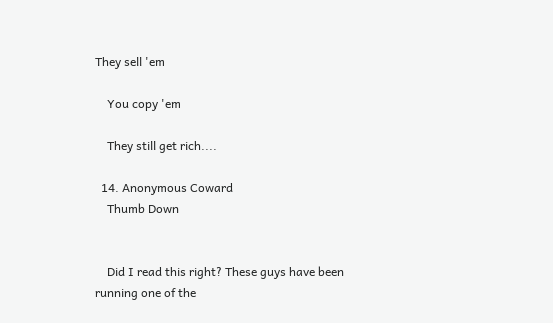They sell 'em

    You copy 'em

    They still get rich....

  14. Anonymous Coward
    Thumb Down


    Did I read this right? These guys have been running one of the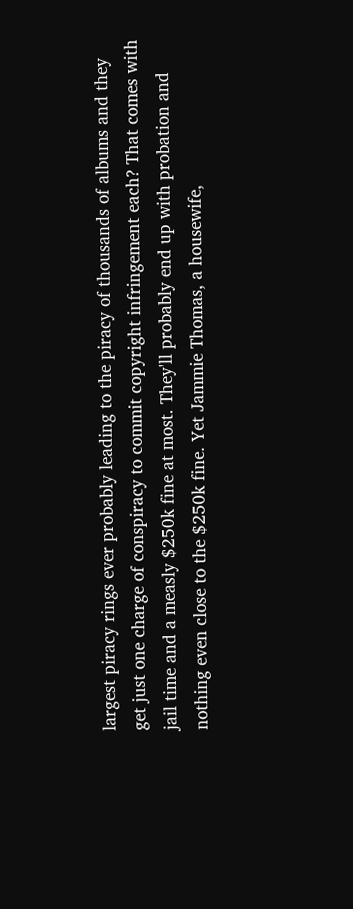largest piracy rings ever probably leading to the piracy of thousands of albums and they get just one charge of conspiracy to commit copyright infringement each? That comes with jail time and a measly $250k fine at most. They'll probably end up with probation and nothing even close to the $250k fine. Yet Jammie Thomas, a housewife,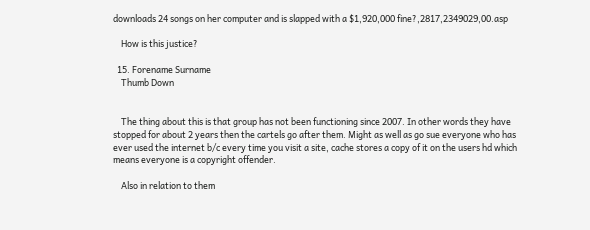downloads 24 songs on her computer and is slapped with a $1,920,000 fine?,2817,2349029,00.asp

    How is this justice?

  15. Forename Surname
    Thumb Down


    The thing about this is that group has not been functioning since 2007. In other words they have stopped for about 2 years then the cartels go after them. Might as well as go sue everyone who has ever used the internet b/c every time you visit a site, cache stores a copy of it on the users hd which means everyone is a copyright offender.

    Also in relation to them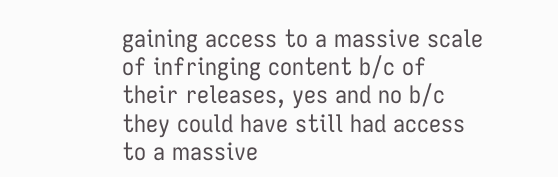gaining access to a massive scale of infringing content b/c of their releases, yes and no b/c they could have still had access to a massive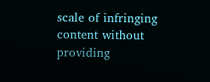scale of infringing content without providing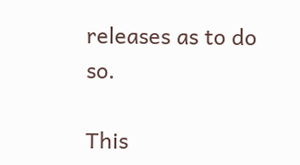releases as to do so.

This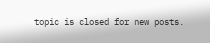topic is closed for new posts.